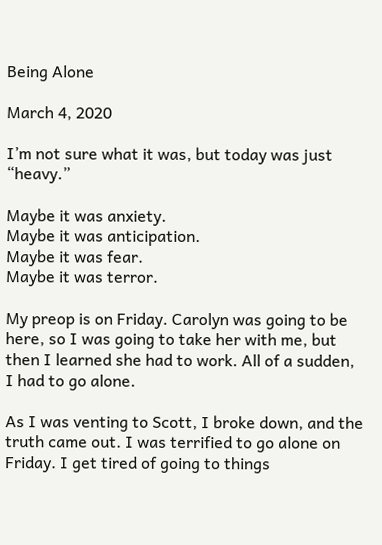Being Alone

March 4, 2020

I’m not sure what it was, but today was just “heavy.”

Maybe it was anxiety.
Maybe it was anticipation.
Maybe it was fear.
Maybe it was terror.

My preop is on Friday. Carolyn was going to be here, so I was going to take her with me, but then I learned she had to work. All of a sudden, I had to go alone.

As I was venting to Scott, I broke down, and the truth came out. I was terrified to go alone on Friday. I get tired of going to things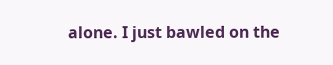alone. I just bawled on the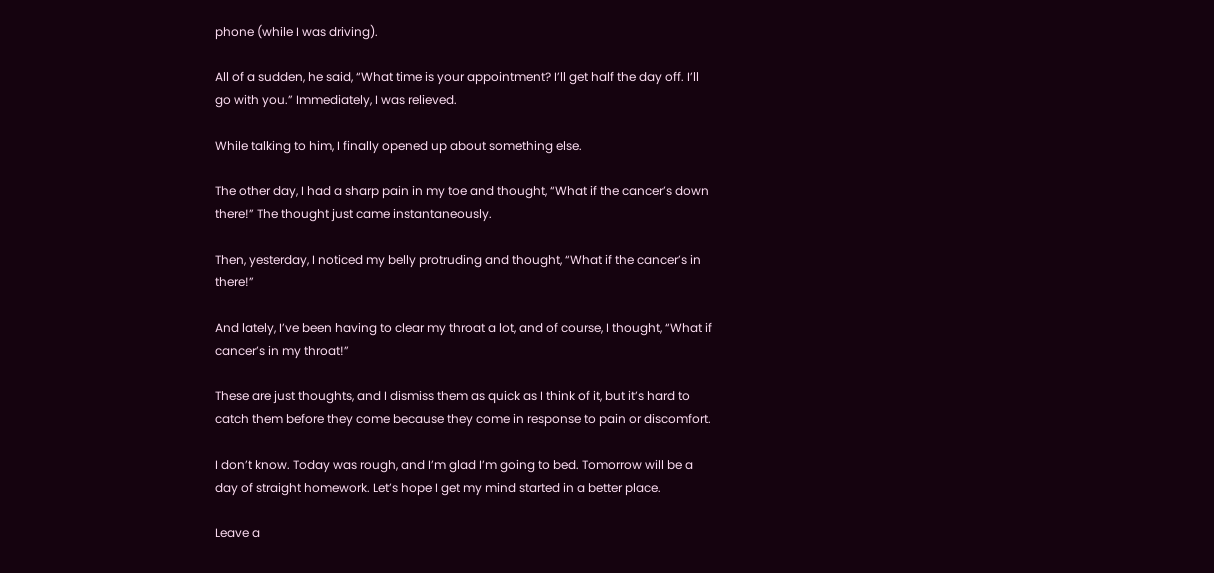phone (while I was driving).

All of a sudden, he said, “What time is your appointment? I’ll get half the day off. I’ll go with you.” Immediately, I was relieved.

While talking to him, I finally opened up about something else.

The other day, I had a sharp pain in my toe and thought, “What if the cancer’s down there!” The thought just came instantaneously.

Then, yesterday, I noticed my belly protruding and thought, “What if the cancer’s in there!”

And lately, I’ve been having to clear my throat a lot, and of course, I thought, “What if cancer’s in my throat!”

These are just thoughts, and I dismiss them as quick as I think of it, but it’s hard to catch them before they come because they come in response to pain or discomfort.

I don’t know. Today was rough, and I’m glad I’m going to bed. Tomorrow will be a day of straight homework. Let’s hope I get my mind started in a better place.

Leave a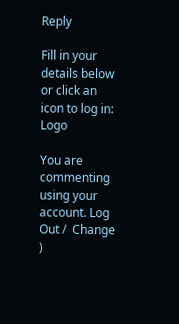Reply

Fill in your details below or click an icon to log in: Logo

You are commenting using your account. Log Out /  Change )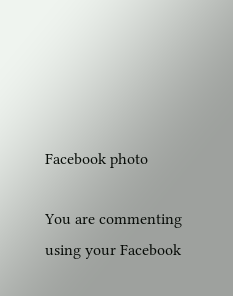Facebook photo

You are commenting using your Facebook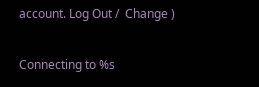account. Log Out /  Change )

Connecting to %s